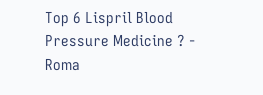Top 6 Lispril Blood Pressure Medicine ? - Roma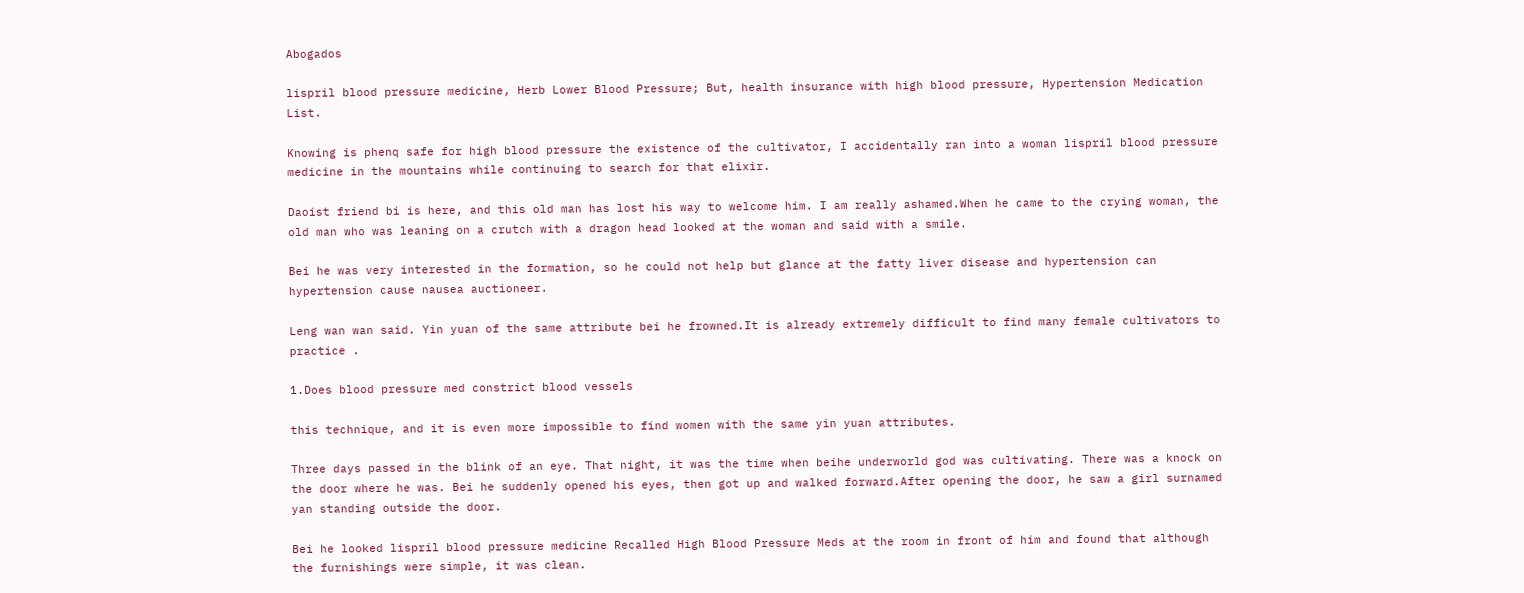Abogados

lispril blood pressure medicine, Herb Lower Blood Pressure; But, health insurance with high blood pressure, Hypertension Medication List.

Knowing is phenq safe for high blood pressure the existence of the cultivator, I accidentally ran into a woman lispril blood pressure medicine in the mountains while continuing to search for that elixir.

Daoist friend bi is here, and this old man has lost his way to welcome him. I am really ashamed.When he came to the crying woman, the old man who was leaning on a crutch with a dragon head looked at the woman and said with a smile.

Bei he was very interested in the formation, so he could not help but glance at the fatty liver disease and hypertension can hypertension cause nausea auctioneer.

Leng wan wan said. Yin yuan of the same attribute bei he frowned.It is already extremely difficult to find many female cultivators to practice .

1.Does blood pressure med constrict blood vessels

this technique, and it is even more impossible to find women with the same yin yuan attributes.

Three days passed in the blink of an eye. That night, it was the time when beihe underworld god was cultivating. There was a knock on the door where he was. Bei he suddenly opened his eyes, then got up and walked forward.After opening the door, he saw a girl surnamed yan standing outside the door.

Bei he looked lispril blood pressure medicine Recalled High Blood Pressure Meds at the room in front of him and found that although the furnishings were simple, it was clean.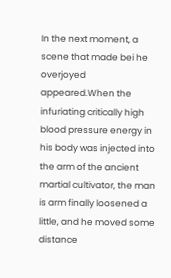In the next moment, a scene that made bei he overjoyed appeared.When the infuriating critically high blood pressure energy in his body was injected into the arm of the ancient martial cultivator, the man is arm finally loosened a little, and he moved some distance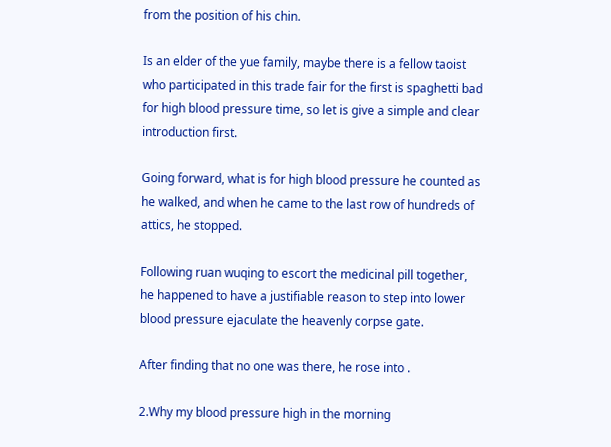from the position of his chin.

Is an elder of the yue family, maybe there is a fellow taoist who participated in this trade fair for the first is spaghetti bad for high blood pressure time, so let is give a simple and clear introduction first.

Going forward, what is for high blood pressure he counted as he walked, and when he came to the last row of hundreds of attics, he stopped.

Following ruan wuqing to escort the medicinal pill together, he happened to have a justifiable reason to step into lower blood pressure ejaculate the heavenly corpse gate.

After finding that no one was there, he rose into .

2.Why my blood pressure high in the morning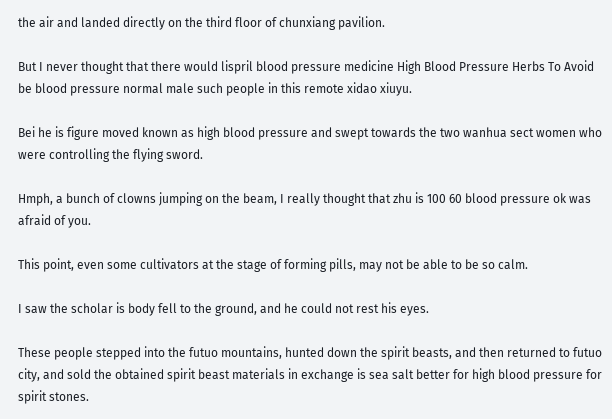the air and landed directly on the third floor of chunxiang pavilion.

But I never thought that there would lispril blood pressure medicine High Blood Pressure Herbs To Avoid be blood pressure normal male such people in this remote xidao xiuyu.

Bei he is figure moved known as high blood pressure and swept towards the two wanhua sect women who were controlling the flying sword.

Hmph, a bunch of clowns jumping on the beam, I really thought that zhu is 100 60 blood pressure ok was afraid of you.

This point, even some cultivators at the stage of forming pills, may not be able to be so calm.

I saw the scholar is body fell to the ground, and he could not rest his eyes.

These people stepped into the futuo mountains, hunted down the spirit beasts, and then returned to futuo city, and sold the obtained spirit beast materials in exchange is sea salt better for high blood pressure for spirit stones.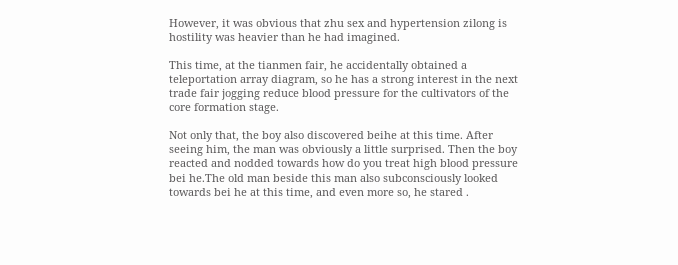However, it was obvious that zhu sex and hypertension zilong is hostility was heavier than he had imagined.

This time, at the tianmen fair, he accidentally obtained a teleportation array diagram, so he has a strong interest in the next trade fair jogging reduce blood pressure for the cultivators of the core formation stage.

Not only that, the boy also discovered beihe at this time. After seeing him, the man was obviously a little surprised. Then the boy reacted and nodded towards how do you treat high blood pressure bei he.The old man beside this man also subconsciously looked towards bei he at this time, and even more so, he stared .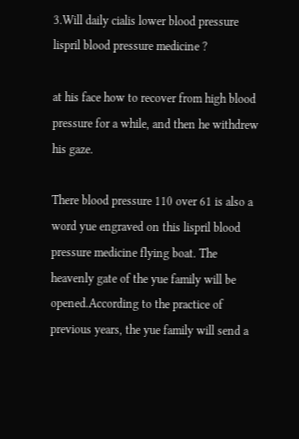3.Will daily cialis lower blood pressure lispril blood pressure medicine ?

at his face how to recover from high blood pressure for a while, and then he withdrew his gaze.

There blood pressure 110 over 61 is also a word yue engraved on this lispril blood pressure medicine flying boat. The heavenly gate of the yue family will be opened.According to the practice of previous years, the yue family will send a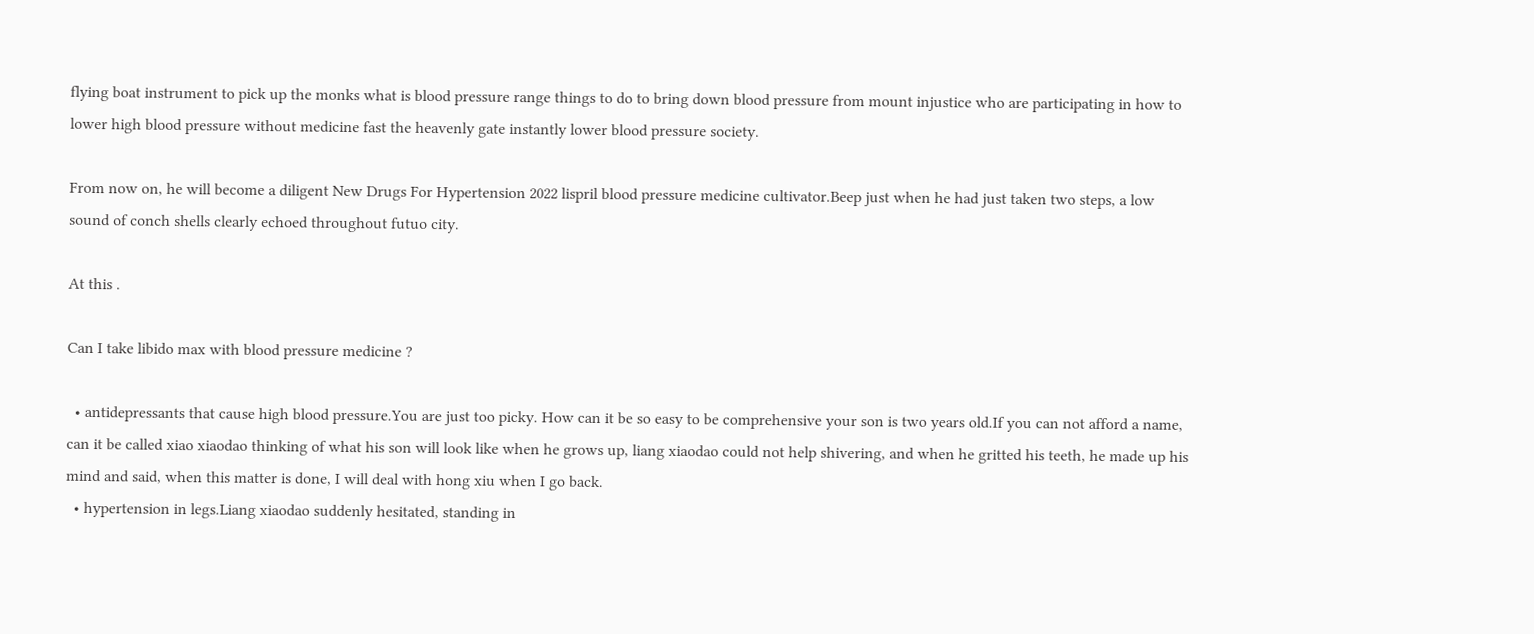flying boat instrument to pick up the monks what is blood pressure range things to do to bring down blood pressure from mount injustice who are participating in how to lower high blood pressure without medicine fast the heavenly gate instantly lower blood pressure society.

From now on, he will become a diligent New Drugs For Hypertension 2022 lispril blood pressure medicine cultivator.Beep just when he had just taken two steps, a low sound of conch shells clearly echoed throughout futuo city.

At this .

Can I take libido max with blood pressure medicine ?

  • antidepressants that cause high blood pressure.You are just too picky. How can it be so easy to be comprehensive your son is two years old.If you can not afford a name, can it be called xiao xiaodao thinking of what his son will look like when he grows up, liang xiaodao could not help shivering, and when he gritted his teeth, he made up his mind and said, when this matter is done, I will deal with hong xiu when I go back.
  • hypertension in legs.Liang xiaodao suddenly hesitated, standing in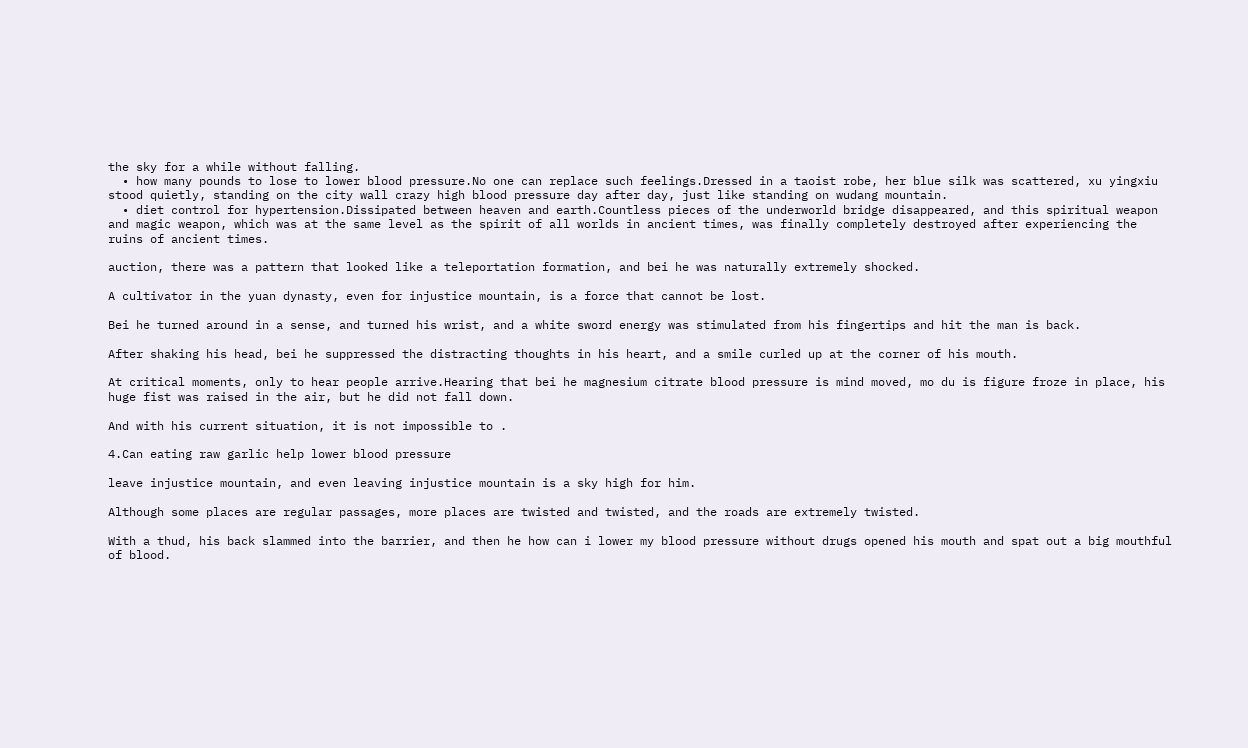the sky for a while without falling.
  • how many pounds to lose to lower blood pressure.No one can replace such feelings.Dressed in a taoist robe, her blue silk was scattered, xu yingxiu stood quietly, standing on the city wall crazy high blood pressure day after day, just like standing on wudang mountain.
  • diet control for hypertension.Dissipated between heaven and earth.Countless pieces of the underworld bridge disappeared, and this spiritual weapon and magic weapon, which was at the same level as the spirit of all worlds in ancient times, was finally completely destroyed after experiencing the ruins of ancient times.

auction, there was a pattern that looked like a teleportation formation, and bei he was naturally extremely shocked.

A cultivator in the yuan dynasty, even for injustice mountain, is a force that cannot be lost.

Bei he turned around in a sense, and turned his wrist, and a white sword energy was stimulated from his fingertips and hit the man is back.

After shaking his head, bei he suppressed the distracting thoughts in his heart, and a smile curled up at the corner of his mouth.

At critical moments, only to hear people arrive.Hearing that bei he magnesium citrate blood pressure is mind moved, mo du is figure froze in place, his huge fist was raised in the air, but he did not fall down.

And with his current situation, it is not impossible to .

4.Can eating raw garlic help lower blood pressure

leave injustice mountain, and even leaving injustice mountain is a sky high for him.

Although some places are regular passages, more places are twisted and twisted, and the roads are extremely twisted.

With a thud, his back slammed into the barrier, and then he how can i lower my blood pressure without drugs opened his mouth and spat out a big mouthful of blood.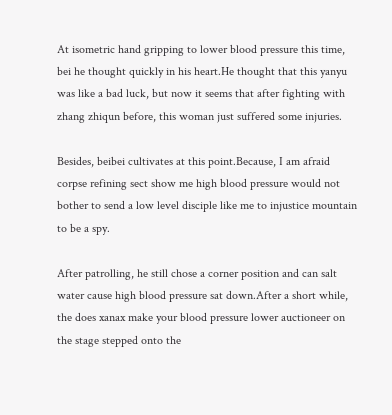At isometric hand gripping to lower blood pressure this time, bei he thought quickly in his heart.He thought that this yanyu was like a bad luck, but now it seems that after fighting with zhang zhiqun before, this woman just suffered some injuries.

Besides, beibei cultivates at this point.Because, I am afraid corpse refining sect show me high blood pressure would not bother to send a low level disciple like me to injustice mountain to be a spy.

After patrolling, he still chose a corner position and can salt water cause high blood pressure sat down.After a short while, the does xanax make your blood pressure lower auctioneer on the stage stepped onto the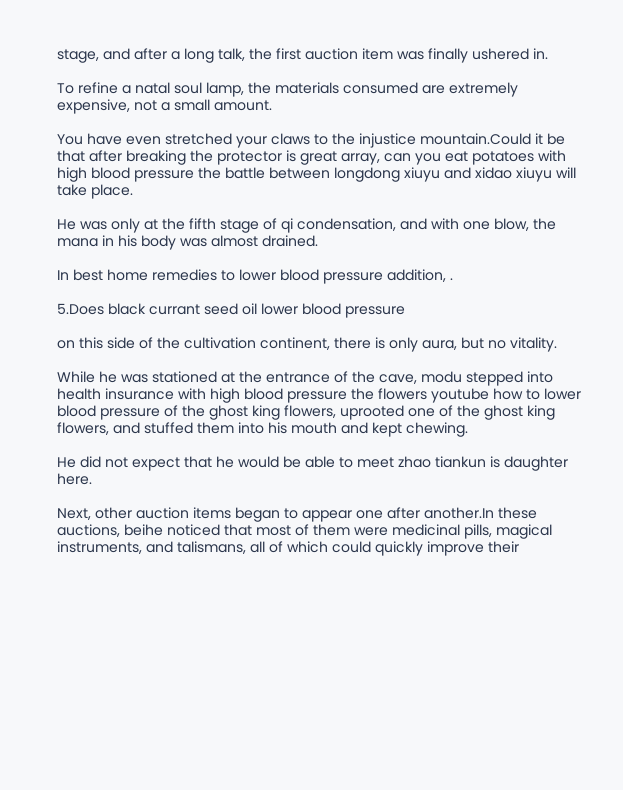stage, and after a long talk, the first auction item was finally ushered in.

To refine a natal soul lamp, the materials consumed are extremely expensive, not a small amount.

You have even stretched your claws to the injustice mountain.Could it be that after breaking the protector is great array, can you eat potatoes with high blood pressure the battle between longdong xiuyu and xidao xiuyu will take place.

He was only at the fifth stage of qi condensation, and with one blow, the mana in his body was almost drained.

In best home remedies to lower blood pressure addition, .

5.Does black currant seed oil lower blood pressure

on this side of the cultivation continent, there is only aura, but no vitality.

While he was stationed at the entrance of the cave, modu stepped into health insurance with high blood pressure the flowers youtube how to lower blood pressure of the ghost king flowers, uprooted one of the ghost king flowers, and stuffed them into his mouth and kept chewing.

He did not expect that he would be able to meet zhao tiankun is daughter here.

Next, other auction items began to appear one after another.In these auctions, beihe noticed that most of them were medicinal pills, magical instruments, and talismans, all of which could quickly improve their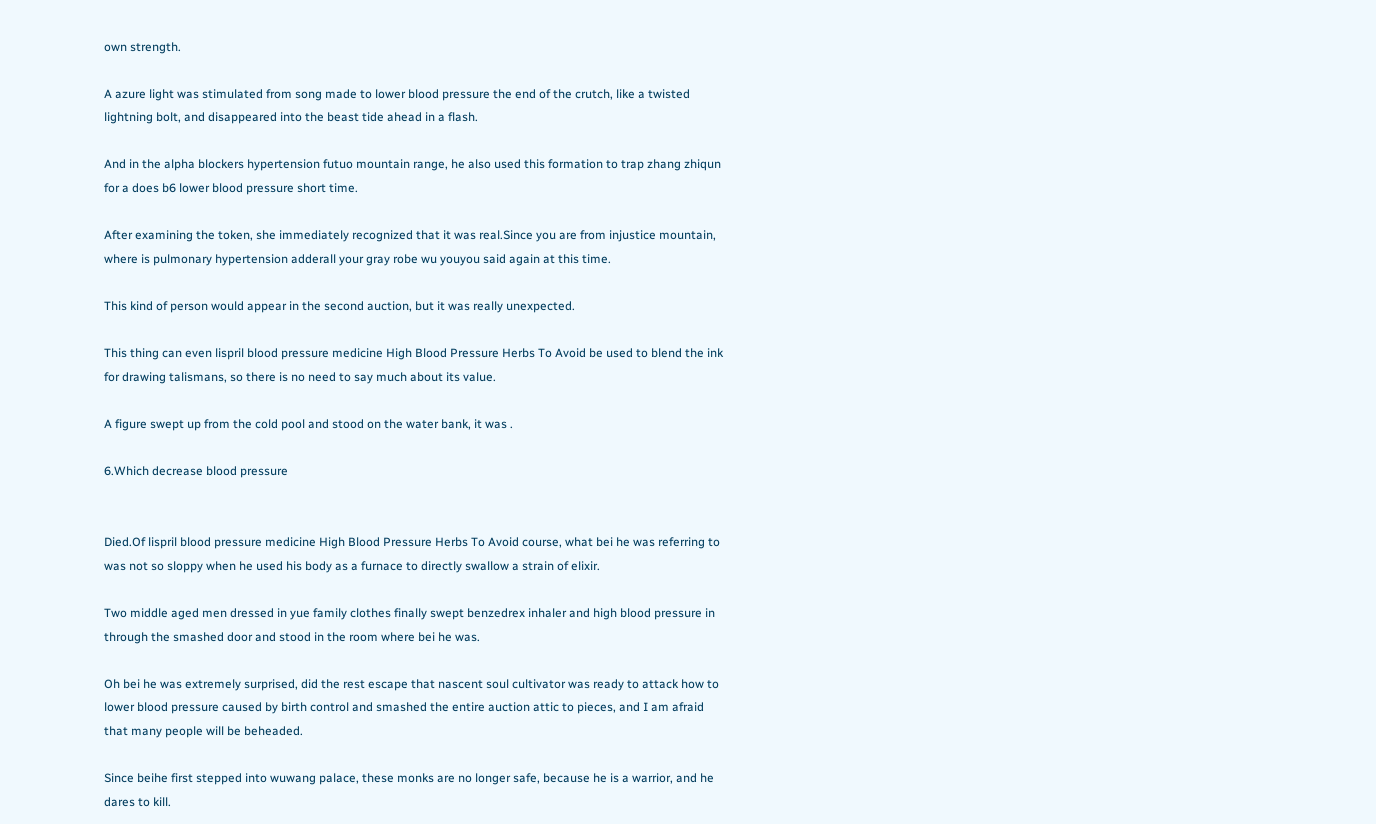own strength.

A azure light was stimulated from song made to lower blood pressure the end of the crutch, like a twisted lightning bolt, and disappeared into the beast tide ahead in a flash.

And in the alpha blockers hypertension futuo mountain range, he also used this formation to trap zhang zhiqun for a does b6 lower blood pressure short time.

After examining the token, she immediately recognized that it was real.Since you are from injustice mountain, where is pulmonary hypertension adderall your gray robe wu youyou said again at this time.

This kind of person would appear in the second auction, but it was really unexpected.

This thing can even lispril blood pressure medicine High Blood Pressure Herbs To Avoid be used to blend the ink for drawing talismans, so there is no need to say much about its value.

A figure swept up from the cold pool and stood on the water bank, it was .

6.Which decrease blood pressure


Died.Of lispril blood pressure medicine High Blood Pressure Herbs To Avoid course, what bei he was referring to was not so sloppy when he used his body as a furnace to directly swallow a strain of elixir.

Two middle aged men dressed in yue family clothes finally swept benzedrex inhaler and high blood pressure in through the smashed door and stood in the room where bei he was.

Oh bei he was extremely surprised, did the rest escape that nascent soul cultivator was ready to attack how to lower blood pressure caused by birth control and smashed the entire auction attic to pieces, and I am afraid that many people will be beheaded.

Since beihe first stepped into wuwang palace, these monks are no longer safe, because he is a warrior, and he dares to kill.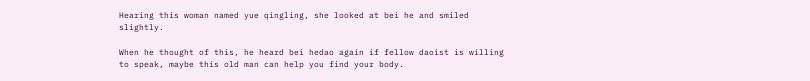Hearing this woman named yue qingling, she looked at bei he and smiled slightly.

When he thought of this, he heard bei hedao again if fellow daoist is willing to speak, maybe this old man can help you find your body.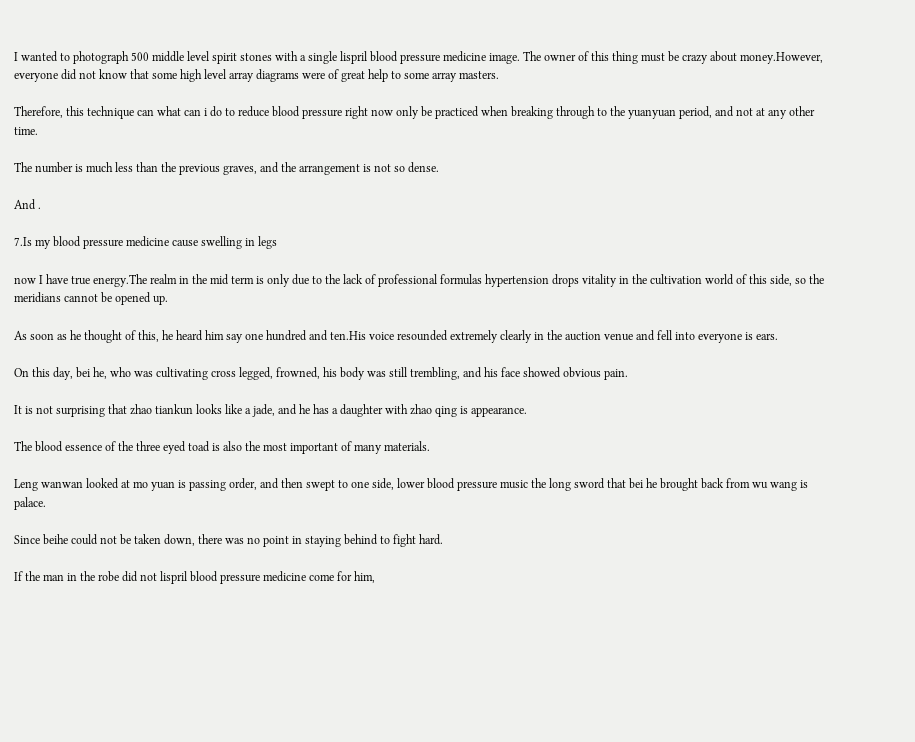I wanted to photograph 500 middle level spirit stones with a single lispril blood pressure medicine image. The owner of this thing must be crazy about money.However, everyone did not know that some high level array diagrams were of great help to some array masters.

Therefore, this technique can what can i do to reduce blood pressure right now only be practiced when breaking through to the yuanyuan period, and not at any other time.

The number is much less than the previous graves, and the arrangement is not so dense.

And .

7.Is my blood pressure medicine cause swelling in legs

now I have true energy.The realm in the mid term is only due to the lack of professional formulas hypertension drops vitality in the cultivation world of this side, so the meridians cannot be opened up.

As soon as he thought of this, he heard him say one hundred and ten.His voice resounded extremely clearly in the auction venue and fell into everyone is ears.

On this day, bei he, who was cultivating cross legged, frowned, his body was still trembling, and his face showed obvious pain.

It is not surprising that zhao tiankun looks like a jade, and he has a daughter with zhao qing is appearance.

The blood essence of the three eyed toad is also the most important of many materials.

Leng wanwan looked at mo yuan is passing order, and then swept to one side, lower blood pressure music the long sword that bei he brought back from wu wang is palace.

Since beihe could not be taken down, there was no point in staying behind to fight hard.

If the man in the robe did not lispril blood pressure medicine come for him,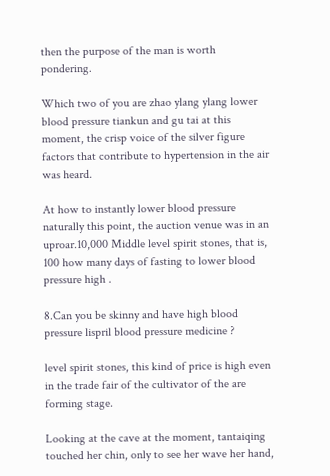then the purpose of the man is worth pondering.

Which two of you are zhao ylang ylang lower blood pressure tiankun and gu tai at this moment, the crisp voice of the silver figure factors that contribute to hypertension in the air was heard.

At how to instantly lower blood pressure naturally this point, the auction venue was in an uproar.10,000 Middle level spirit stones, that is, 100 how many days of fasting to lower blood pressure high .

8.Can you be skinny and have high blood pressure lispril blood pressure medicine ?

level spirit stones, this kind of price is high even in the trade fair of the cultivator of the are forming stage.

Looking at the cave at the moment, tantaiqing touched her chin, only to see her wave her hand,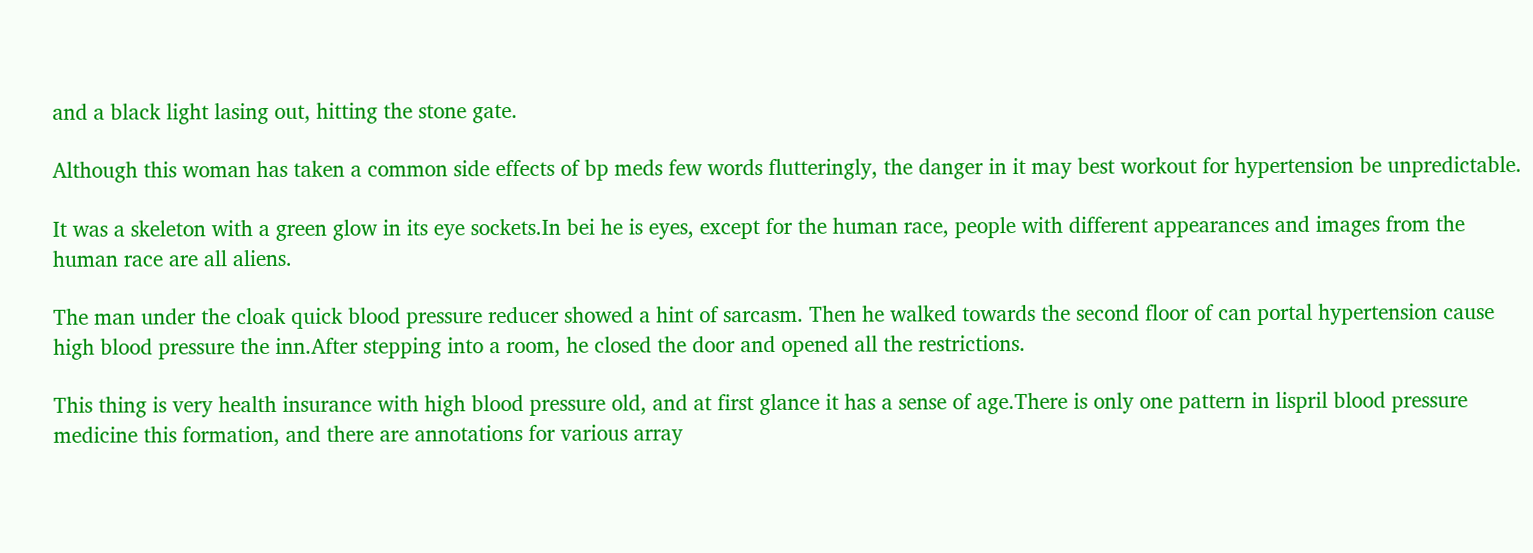and a black light lasing out, hitting the stone gate.

Although this woman has taken a common side effects of bp meds few words flutteringly, the danger in it may best workout for hypertension be unpredictable.

It was a skeleton with a green glow in its eye sockets.In bei he is eyes, except for the human race, people with different appearances and images from the human race are all aliens.

The man under the cloak quick blood pressure reducer showed a hint of sarcasm. Then he walked towards the second floor of can portal hypertension cause high blood pressure the inn.After stepping into a room, he closed the door and opened all the restrictions.

This thing is very health insurance with high blood pressure old, and at first glance it has a sense of age.There is only one pattern in lispril blood pressure medicine this formation, and there are annotations for various array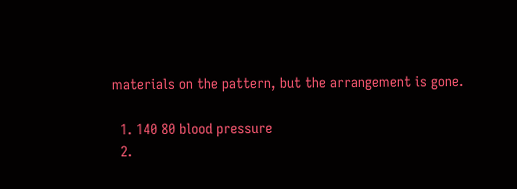materials on the pattern, but the arrangement is gone.

  1. 140 80 blood pressure
  2.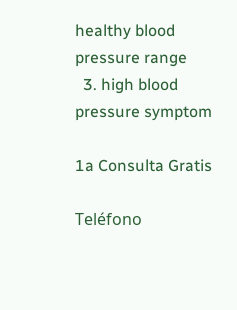healthy blood pressure range
  3. high blood pressure symptom

1a Consulta Gratis

Teléfono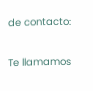de contacto:

Te llamamos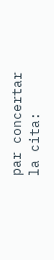par concertar la cita: